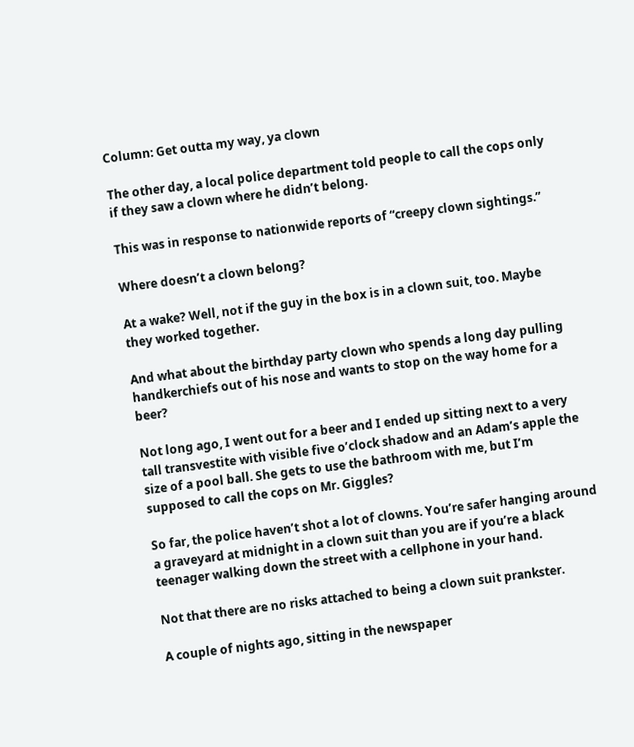Column: Get outta my way, ya clown

The other day, a local police department told people to call the cops only if they saw a clown where he didn’t belong.

This was in response to nationwide reports of “creepy clown sightings.”

Where doesn’t a clown belong?

At a wake? Well, not if the guy in the box is in a clown suit, too. Maybe they worked together.

And what about the birthday party clown who spends a long day pulling handkerchiefs out of his nose and wants to stop on the way home for a beer?

Not long ago, I went out for a beer and I ended up sitting next to a very tall transvestite with visible five o’clock shadow and an Adam’s apple the size of a pool ball. She gets to use the bathroom with me, but I’m supposed to call the cops on Mr. Giggles?

So far, the police haven’t shot a lot of clowns. You’re safer hanging around a graveyard at midnight in a clown suit than you are if you’re a black teenager walking down the street with a cellphone in your hand.

Not that there are no risks attached to being a clown suit prankster.

A couple of nights ago, sitting in the newspaper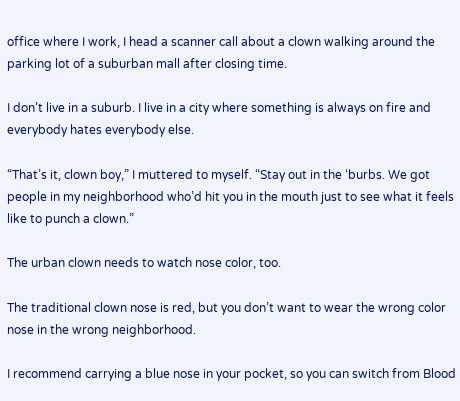office where I work, I head a scanner call about a clown walking around the parking lot of a suburban mall after closing time.

I don’t live in a suburb. I live in a city where something is always on fire and everybody hates everybody else.

“That’s it, clown boy,” I muttered to myself. “Stay out in the ‘burbs. We got people in my neighborhood who’d hit you in the mouth just to see what it feels like to punch a clown.”

The urban clown needs to watch nose color, too.

The traditional clown nose is red, but you don’t want to wear the wrong color nose in the wrong neighborhood.

I recommend carrying a blue nose in your pocket, so you can switch from Blood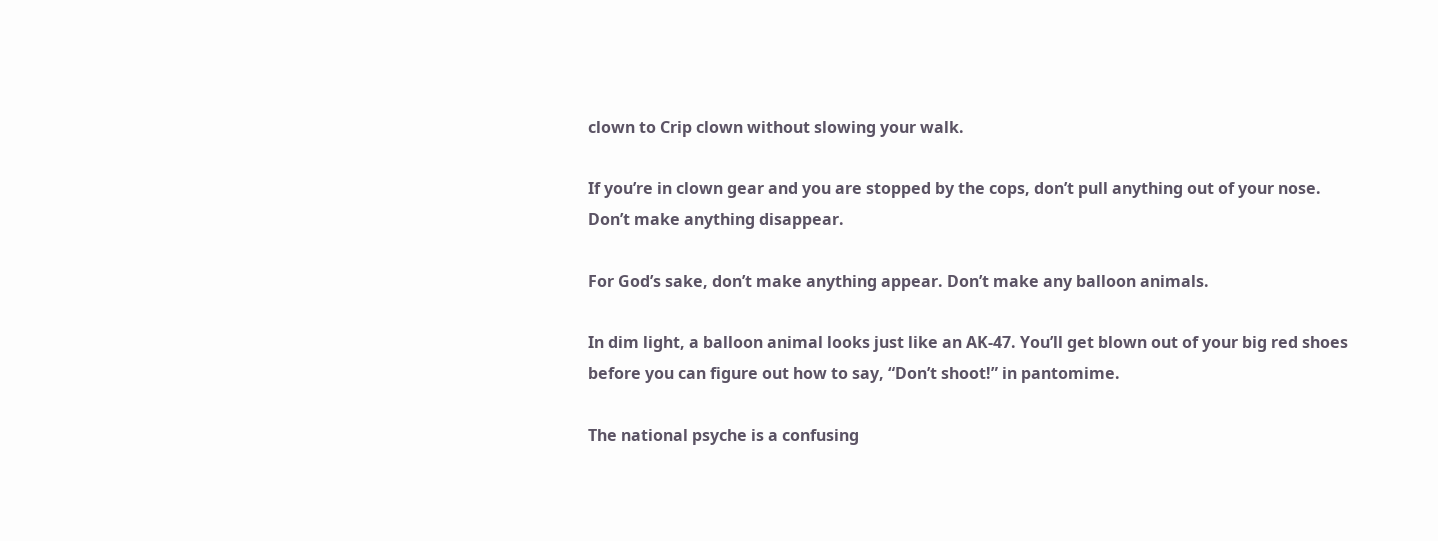clown to Crip clown without slowing your walk.

If you’re in clown gear and you are stopped by the cops, don’t pull anything out of your nose. Don’t make anything disappear.

For God’s sake, don’t make anything appear. Don’t make any balloon animals.

In dim light, a balloon animal looks just like an AK-47. You’ll get blown out of your big red shoes before you can figure out how to say, “Don’t shoot!” in pantomime.

The national psyche is a confusing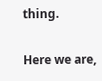thing.

Here we are,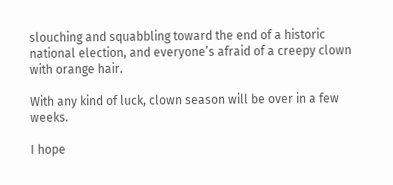slouching and squabbling toward the end of a historic national election, and everyone’s afraid of a creepy clown with orange hair.

With any kind of luck, clown season will be over in a few weeks.

I hope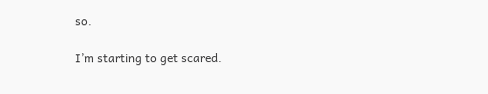so.

I’m starting to get scared.